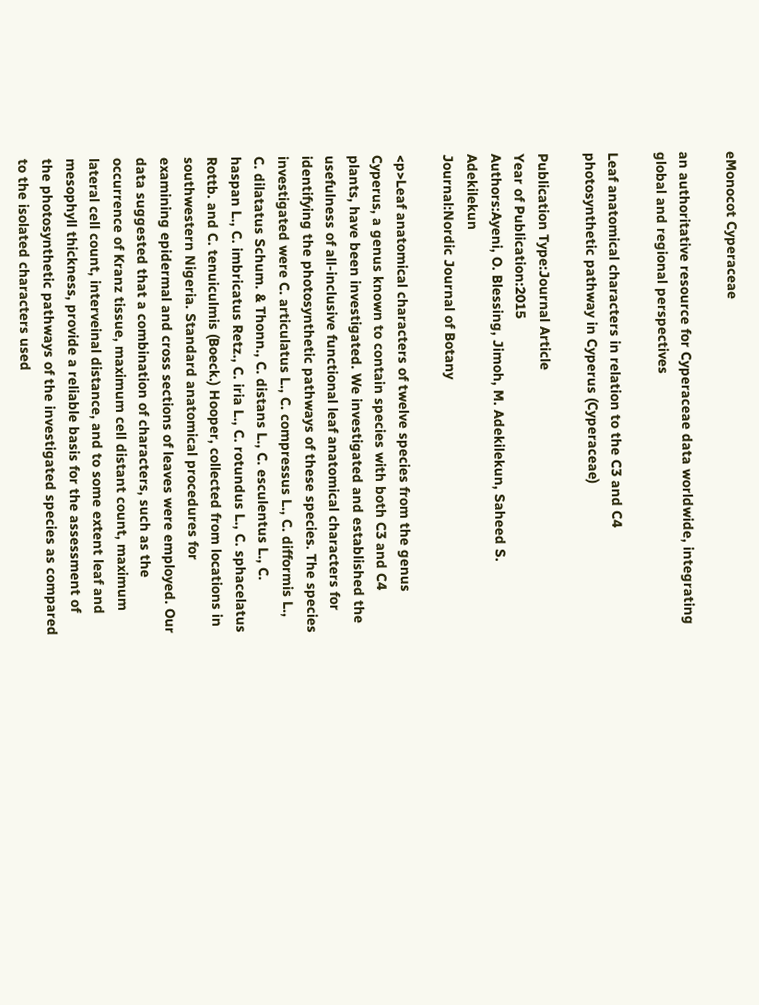eMonocot Cyperaceae

an authoritative resource for Cyperaceae data worldwide, integrating global and regional perspectives

Leaf anatomical characters in relation to the C3 and C4 photosynthetic pathway in Cyperus (Cyperaceae)

Publication Type:Journal Article
Year of Publication:2015
Authors:Ayeni, O. Blessing, Jimoh, M. Adekilekun, Saheed S. Adekilekun
Journal:Nordic Journal of Botany

<p>Leaf anatomical characters of twelve species from the genus Cyperus, a genus known to contain species with both C3 and C4 plants, have been investigated. We investigated and established the usefulness of all-inclusive functional leaf anatomical characters for identifying the photosynthetic pathways of these species. The species investigated were C. articulatus L., C. compressus L., C. difformis L., C. dilatatus Schum. & Thonn., C. distans L., C. esculentus L., C. haspan L., C. imbricatus Retz., C. iria L., C. rotundus L., C. sphacelatus Rottb. and C. tenuiculmis (Boeck.) Hooper, collected from locations in southwestern Nigeria. Standard anatomical procedures for examining epidermal and cross sections of leaves were employed. Our data suggested that a combination of characters, such as the occurrence of Kranz tissue, maximum cell distant count, maximum lateral cell count, interveinal distance, and to some extent leaf and mesophyll thickness, provide a reliable basis for the assessment of the photosynthetic pathways of the investigated species as compared to the isolated characters used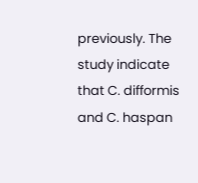previously. The study indicate that C. difformis and C. haspan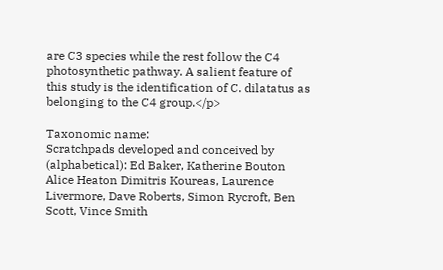are C3 species while the rest follow the C4 photosynthetic pathway. A salient feature of this study is the identification of C. dilatatus as belonging to the C4 group.</p>

Taxonomic name:
Scratchpads developed and conceived by (alphabetical): Ed Baker, Katherine Bouton Alice Heaton Dimitris Koureas, Laurence Livermore, Dave Roberts, Simon Rycroft, Ben Scott, Vince Smith